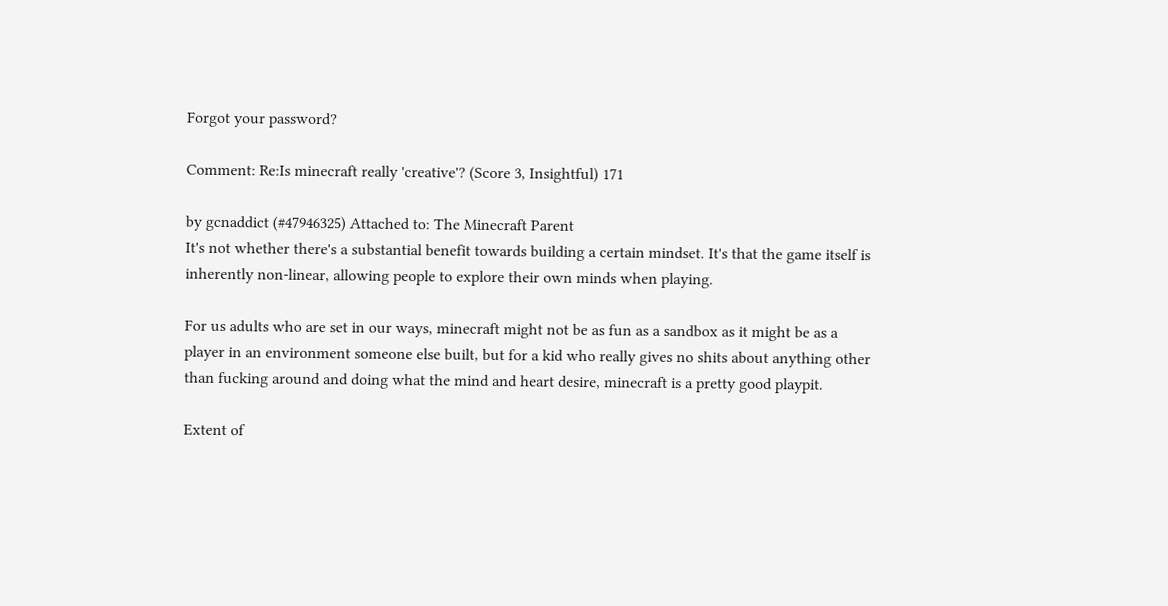Forgot your password?

Comment: Re:Is minecraft really 'creative'? (Score 3, Insightful) 171

by gcnaddict (#47946325) Attached to: The Minecraft Parent
It's not whether there's a substantial benefit towards building a certain mindset. It's that the game itself is inherently non-linear, allowing people to explore their own minds when playing.

For us adults who are set in our ways, minecraft might not be as fun as a sandbox as it might be as a player in an environment someone else built, but for a kid who really gives no shits about anything other than fucking around and doing what the mind and heart desire, minecraft is a pretty good playpit.

Extent of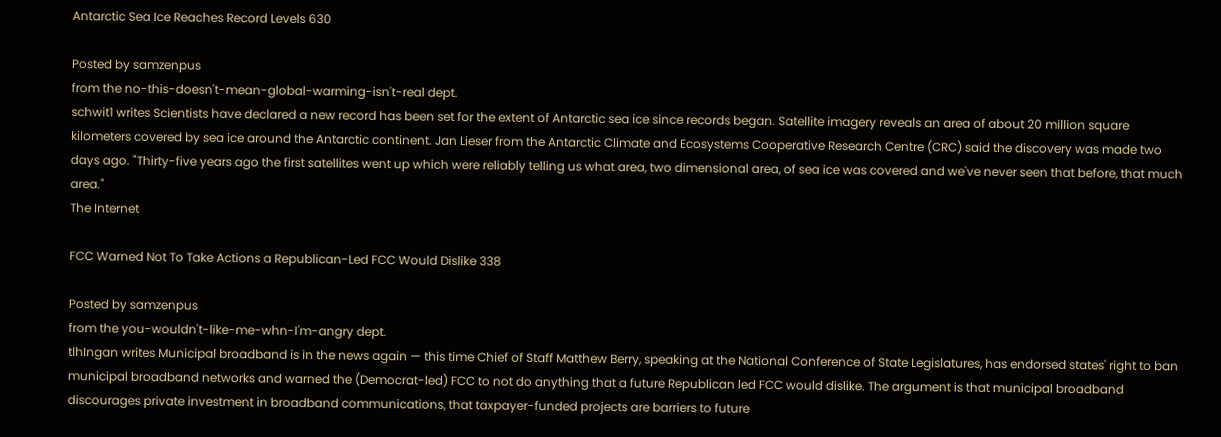Antarctic Sea Ice Reaches Record Levels 630

Posted by samzenpus
from the no-this-doesn't-mean-global-warming-isn't-real dept.
schwit1 writes Scientists have declared a new record has been set for the extent of Antarctic sea ice since records began. Satellite imagery reveals an area of about 20 million square kilometers covered by sea ice around the Antarctic continent. Jan Lieser from the Antarctic Climate and Ecosystems Cooperative Research Centre (CRC) said the discovery was made two days ago. "Thirty-five years ago the first satellites went up which were reliably telling us what area, two dimensional area, of sea ice was covered and we've never seen that before, that much area."
The Internet

FCC Warned Not To Take Actions a Republican-Led FCC Would Dislike 338

Posted by samzenpus
from the you-wouldn't-like-me-whn-I'm-angry dept.
tlhIngan writes Municipal broadband is in the news again — this time Chief of Staff Matthew Berry, speaking at the National Conference of State Legislatures, has endorsed states' right to ban municipal broadband networks and warned the (Democrat-led) FCC to not do anything that a future Republican led FCC would dislike. The argument is that municipal broadband discourages private investment in broadband communications, that taxpayer-funded projects are barriers to future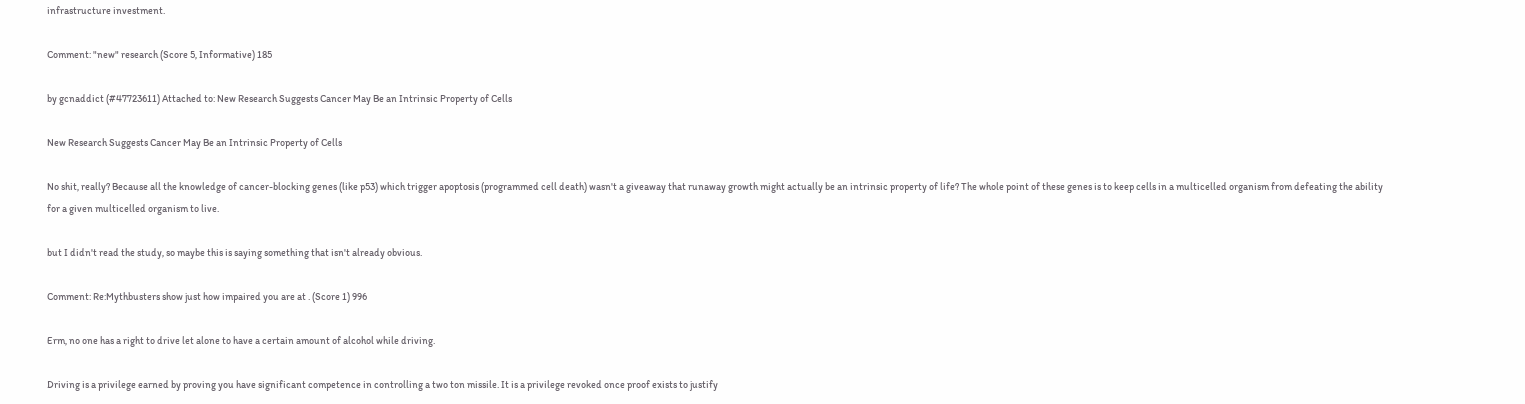infrastructure investment.

Comment: "new" research (Score 5, Informative) 185

by gcnaddict (#47723611) Attached to: New Research Suggests Cancer May Be an Intrinsic Property of Cells

New Research Suggests Cancer May Be an Intrinsic Property of Cells

No shit, really? Because all the knowledge of cancer-blocking genes (like p53) which trigger apoptosis (programmed cell death) wasn't a giveaway that runaway growth might actually be an intrinsic property of life? The whole point of these genes is to keep cells in a multicelled organism from defeating the ability for a given multicelled organism to live.

but I didn't read the study, so maybe this is saying something that isn't already obvious.

Comment: Re:Mythbusters show just how impaired you are at . (Score 1) 996

Erm, no one has a right to drive let alone to have a certain amount of alcohol while driving.

Driving is a privilege earned by proving you have significant competence in controlling a two ton missile. It is a privilege revoked once proof exists to justify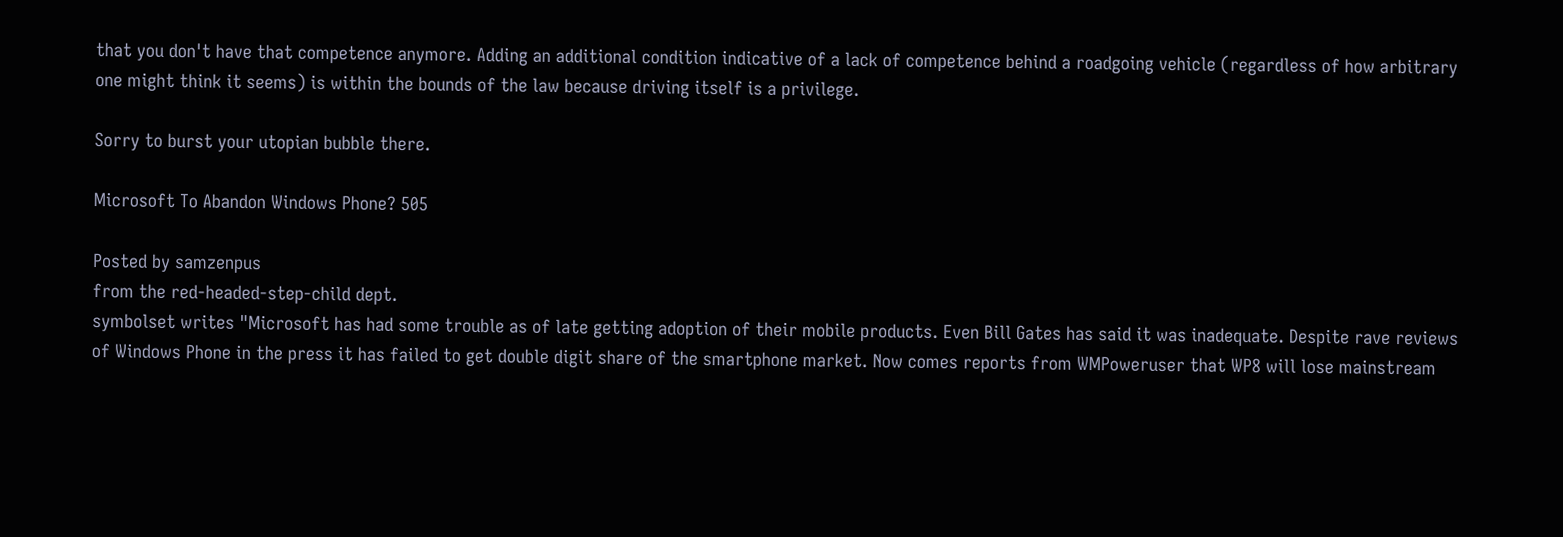that you don't have that competence anymore. Adding an additional condition indicative of a lack of competence behind a roadgoing vehicle (regardless of how arbitrary one might think it seems) is within the bounds of the law because driving itself is a privilege.

Sorry to burst your utopian bubble there.

Microsoft To Abandon Windows Phone? 505

Posted by samzenpus
from the red-headed-step-child dept.
symbolset writes "Microsoft has had some trouble as of late getting adoption of their mobile products. Even Bill Gates has said it was inadequate. Despite rave reviews of Windows Phone in the press it has failed to get double digit share of the smartphone market. Now comes reports from WMPoweruser that WP8 will lose mainstream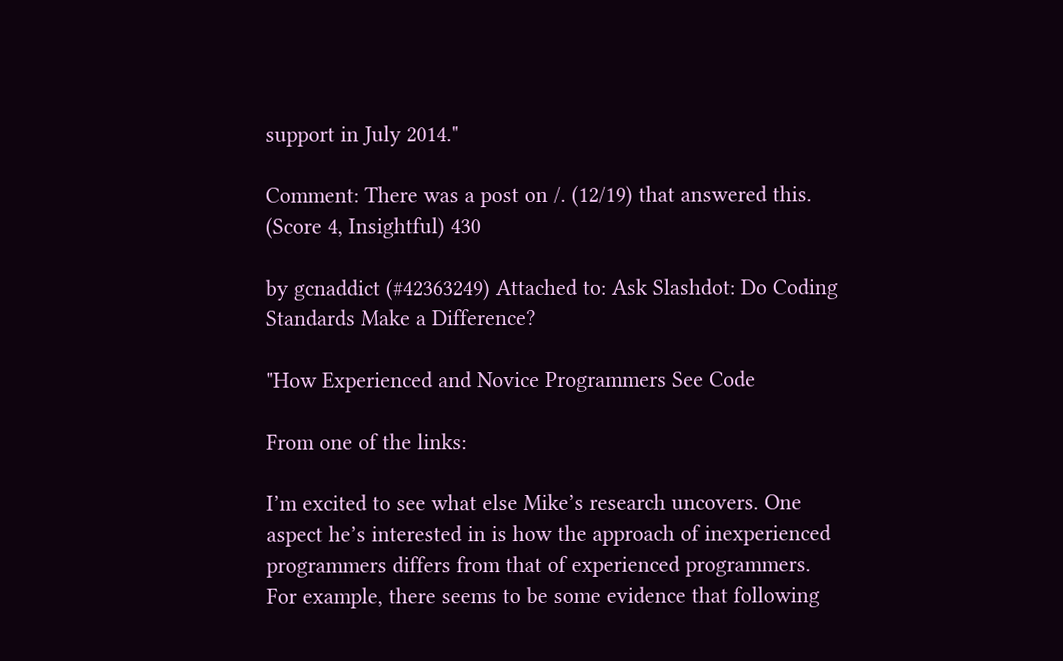support in July 2014."

Comment: There was a post on /. (12/19) that answered this. (Score 4, Insightful) 430

by gcnaddict (#42363249) Attached to: Ask Slashdot: Do Coding Standards Make a Difference?

"How Experienced and Novice Programmers See Code

From one of the links:

I’m excited to see what else Mike’s research uncovers. One aspect he’s interested in is how the approach of inexperienced programmers differs from that of experienced programmers. For example, there seems to be some evidence that following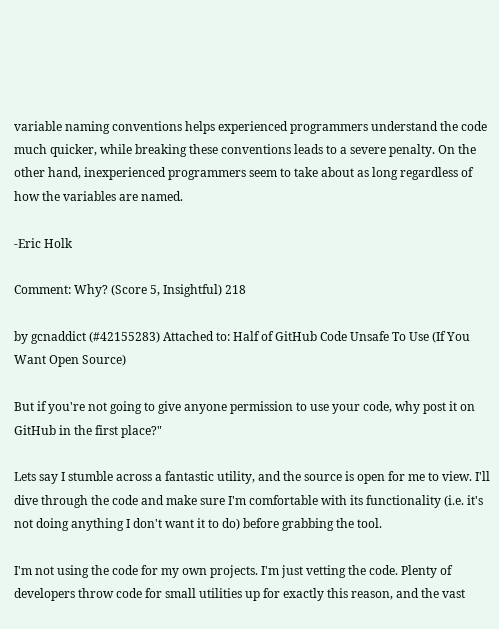variable naming conventions helps experienced programmers understand the code much quicker, while breaking these conventions leads to a severe penalty. On the other hand, inexperienced programmers seem to take about as long regardless of how the variables are named.

-Eric Holk

Comment: Why? (Score 5, Insightful) 218

by gcnaddict (#42155283) Attached to: Half of GitHub Code Unsafe To Use (If You Want Open Source)

But if you're not going to give anyone permission to use your code, why post it on GitHub in the first place?"

Lets say I stumble across a fantastic utility, and the source is open for me to view. I'll dive through the code and make sure I'm comfortable with its functionality (i.e. it's not doing anything I don't want it to do) before grabbing the tool.

I'm not using the code for my own projects. I'm just vetting the code. Plenty of developers throw code for small utilities up for exactly this reason, and the vast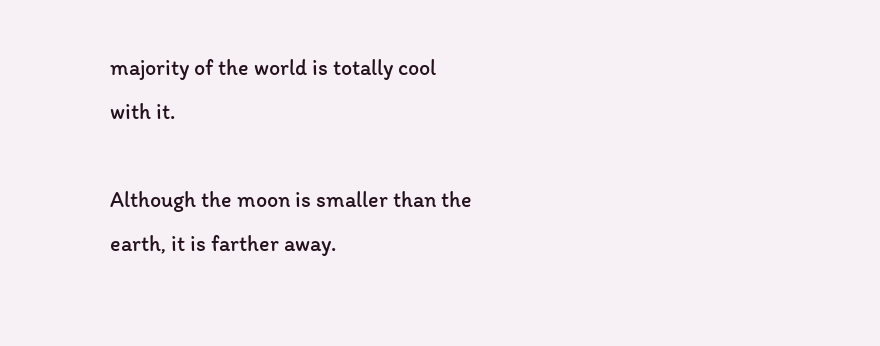majority of the world is totally cool with it.

Although the moon is smaller than the earth, it is farther away.